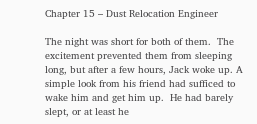Chapter 15 – Dust Relocation Engineer

The night was short for both of them.  The excitement prevented them from sleeping long, but after a few hours, Jack woke up. A simple look from his friend had sufficed to wake him and get him up.  He had barely slept, or at least he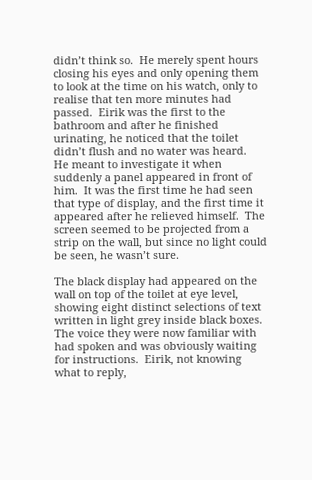didn’t think so.  He merely spent hours closing his eyes and only opening them to look at the time on his watch, only to realise that ten more minutes had passed.  Eirik was the first to the bathroom and after he finished urinating, he noticed that the toilet didn’t flush and no water was heard.  He meant to investigate it when suddenly a panel appeared in front of him.  It was the first time he had seen that type of display, and the first time it appeared after he relieved himself.  The screen seemed to be projected from a strip on the wall, but since no light could be seen, he wasn’t sure.

The black display had appeared on the wall on top of the toilet at eye level, showing eight distinct selections of text written in light grey inside black boxes. The voice they were now familiar with had spoken and was obviously waiting for instructions.  Eirik, not knowing what to reply,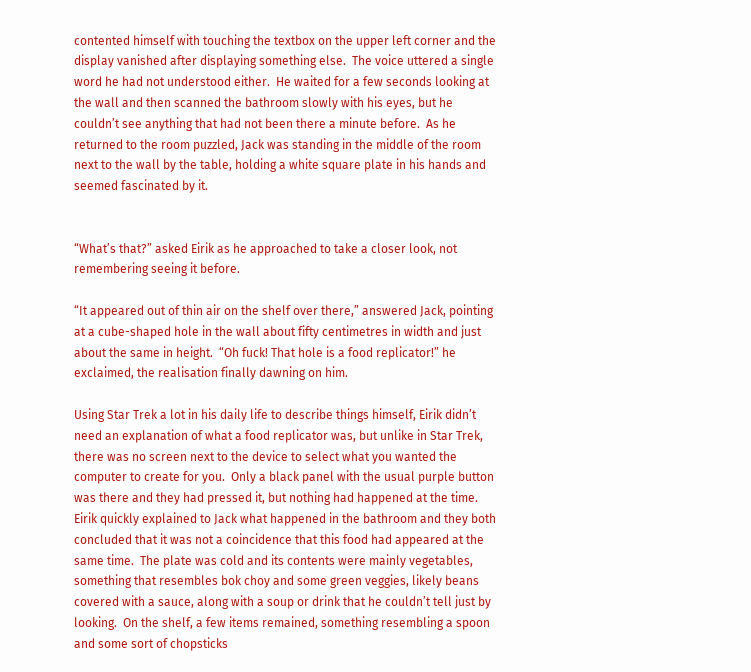contented himself with touching the textbox on the upper left corner and the display vanished after displaying something else.  The voice uttered a single word he had not understood either.  He waited for a few seconds looking at the wall and then scanned the bathroom slowly with his eyes, but he couldn’t see anything that had not been there a minute before.  As he returned to the room puzzled, Jack was standing in the middle of the room next to the wall by the table, holding a white square plate in his hands and seemed fascinated by it.


“What’s that?” asked Eirik as he approached to take a closer look, not remembering seeing it before.

“It appeared out of thin air on the shelf over there,” answered Jack, pointing at a cube-shaped hole in the wall about fifty centimetres in width and just about the same in height.  “Oh fuck! That hole is a food replicator!” he exclaimed, the realisation finally dawning on him.

Using Star Trek a lot in his daily life to describe things himself, Eirik didn’t need an explanation of what a food replicator was, but unlike in Star Trek, there was no screen next to the device to select what you wanted the computer to create for you.  Only a black panel with the usual purple button was there and they had pressed it, but nothing had happened at the time.  Eirik quickly explained to Jack what happened in the bathroom and they both concluded that it was not a coincidence that this food had appeared at the same time.  The plate was cold and its contents were mainly vegetables, something that resembles bok choy and some green veggies, likely beans covered with a sauce, along with a soup or drink that he couldn’t tell just by looking.  On the shelf, a few items remained, something resembling a spoon and some sort of chopsticks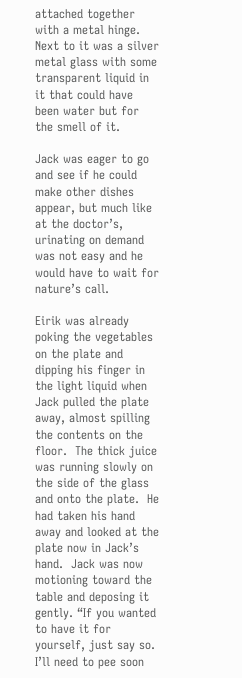attached together with a metal hinge.  Next to it was a silver metal glass with some transparent liquid in it that could have been water but for the smell of it.

Jack was eager to go and see if he could make other dishes appear, but much like at the doctor’s, urinating on demand was not easy and he would have to wait for nature’s call.

Eirik was already poking the vegetables on the plate and dipping his finger in the light liquid when Jack pulled the plate away, almost spilling the contents on the floor.  The thick juice was running slowly on the side of the glass and onto the plate.  He had taken his hand away and looked at the plate now in Jack’s hand.  Jack was now motioning toward the table and deposing it gently. “If you wanted to have it for yourself, just say so. I’ll need to pee soon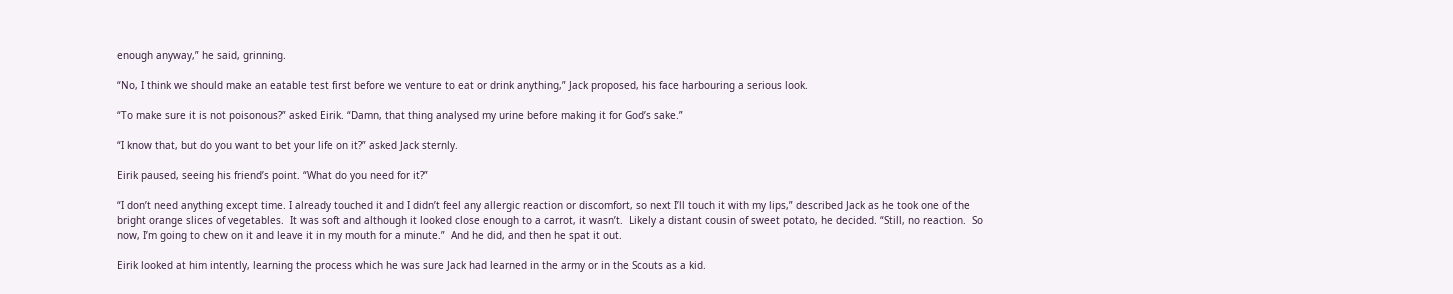enough anyway,” he said, grinning.

“No, I think we should make an eatable test first before we venture to eat or drink anything,” Jack proposed, his face harbouring a serious look.

“To make sure it is not poisonous?” asked Eirik. “Damn, that thing analysed my urine before making it for God’s sake.”

“I know that, but do you want to bet your life on it?” asked Jack sternly.

Eirik paused, seeing his friend’s point. “What do you need for it?”

“I don’t need anything except time. I already touched it and I didn’t feel any allergic reaction or discomfort, so next I’ll touch it with my lips,” described Jack as he took one of the bright orange slices of vegetables.  It was soft and although it looked close enough to a carrot, it wasn’t.  Likely a distant cousin of sweet potato, he decided. “Still, no reaction.  So now, I’m going to chew on it and leave it in my mouth for a minute.”  And he did, and then he spat it out.

Eirik looked at him intently, learning the process which he was sure Jack had learned in the army or in the Scouts as a kid.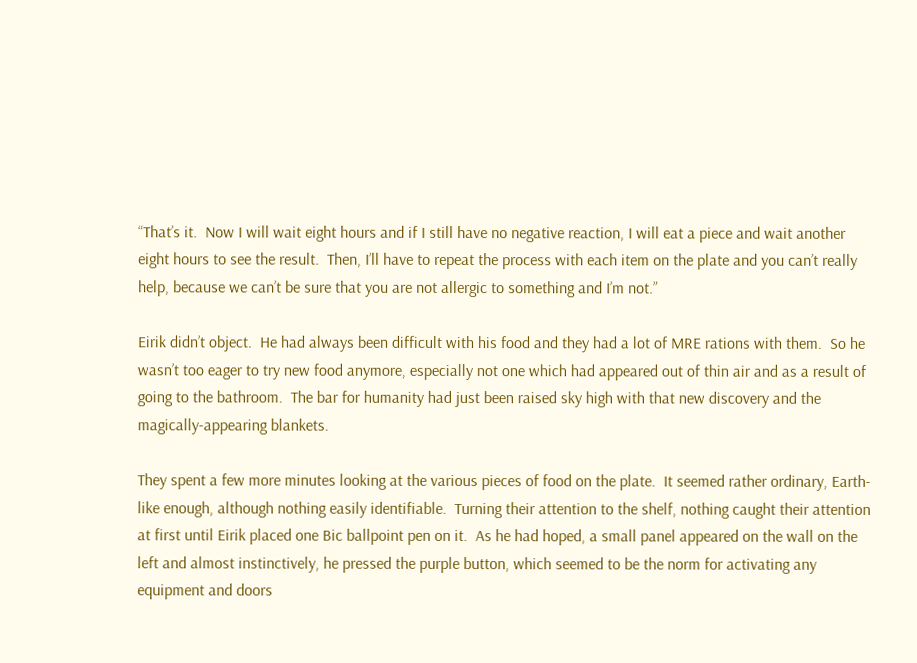“That’s it.  Now I will wait eight hours and if I still have no negative reaction, I will eat a piece and wait another eight hours to see the result.  Then, I’ll have to repeat the process with each item on the plate and you can’t really help, because we can’t be sure that you are not allergic to something and I’m not.”

Eirik didn’t object.  He had always been difficult with his food and they had a lot of MRE rations with them.  So he wasn’t too eager to try new food anymore, especially not one which had appeared out of thin air and as a result of going to the bathroom.  The bar for humanity had just been raised sky high with that new discovery and the magically-appearing blankets.

They spent a few more minutes looking at the various pieces of food on the plate.  It seemed rather ordinary, Earth-like enough, although nothing easily identifiable.  Turning their attention to the shelf, nothing caught their attention at first until Eirik placed one Bic ballpoint pen on it.  As he had hoped, a small panel appeared on the wall on the left and almost instinctively, he pressed the purple button, which seemed to be the norm for activating any equipment and doors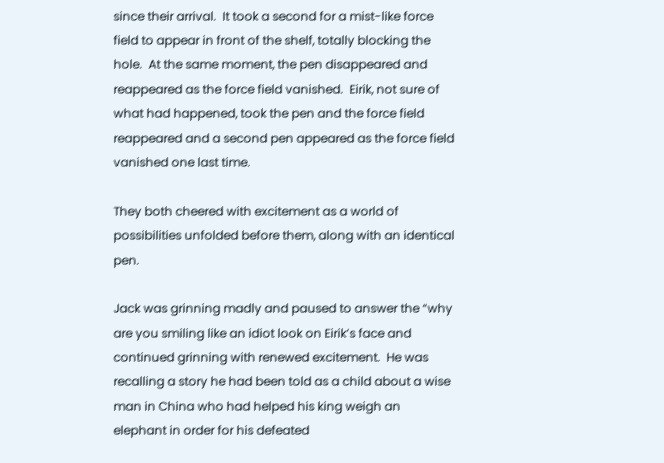since their arrival.  It took a second for a mist-like force field to appear in front of the shelf, totally blocking the hole.  At the same moment, the pen disappeared and reappeared as the force field vanished.  Eirik, not sure of what had happened, took the pen and the force field reappeared and a second pen appeared as the force field vanished one last time.

They both cheered with excitement as a world of possibilities unfolded before them, along with an identical pen.

Jack was grinning madly and paused to answer the “why are you smiling like an idiot look on Eirik’s face and continued grinning with renewed excitement.  He was recalling a story he had been told as a child about a wise man in China who had helped his king weigh an elephant in order for his defeated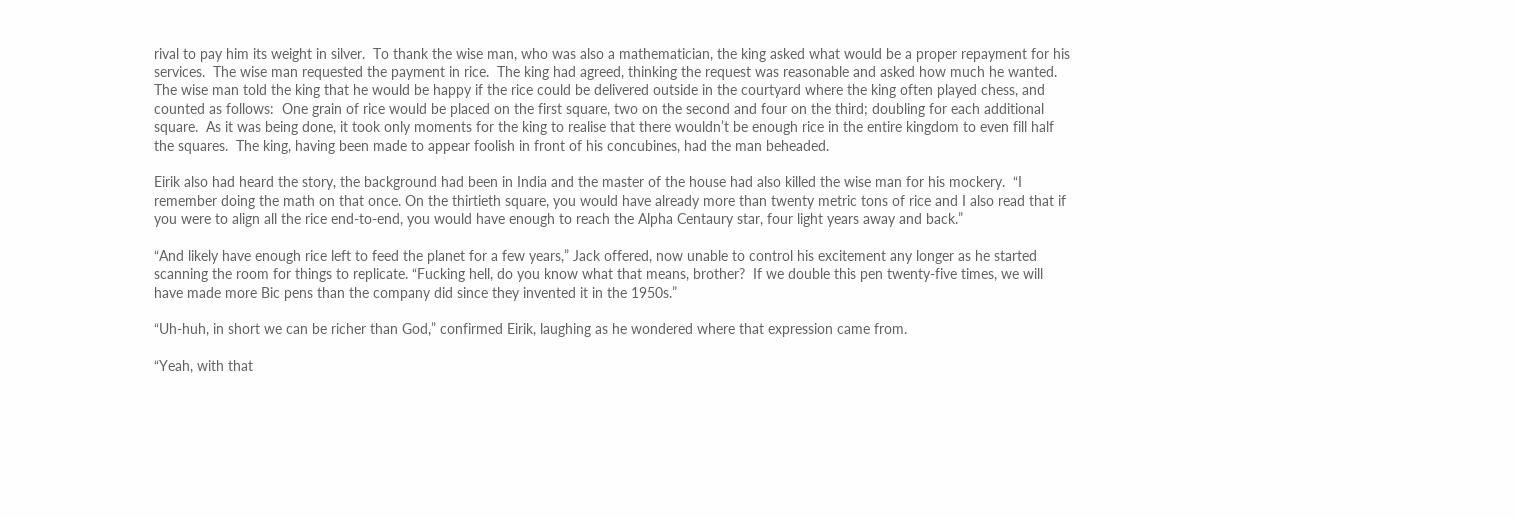rival to pay him its weight in silver.  To thank the wise man, who was also a mathematician, the king asked what would be a proper repayment for his services.  The wise man requested the payment in rice.  The king had agreed, thinking the request was reasonable and asked how much he wanted.  The wise man told the king that he would be happy if the rice could be delivered outside in the courtyard where the king often played chess, and counted as follows:  One grain of rice would be placed on the first square, two on the second and four on the third; doubling for each additional square.  As it was being done, it took only moments for the king to realise that there wouldn’t be enough rice in the entire kingdom to even fill half the squares.  The king, having been made to appear foolish in front of his concubines, had the man beheaded.

Eirik also had heard the story, the background had been in India and the master of the house had also killed the wise man for his mockery.  “I remember doing the math on that once. On the thirtieth square, you would have already more than twenty metric tons of rice and I also read that if you were to align all the rice end-to-end, you would have enough to reach the Alpha Centaury star, four light years away and back.”

“And likely have enough rice left to feed the planet for a few years,” Jack offered, now unable to control his excitement any longer as he started scanning the room for things to replicate. “Fucking hell, do you know what that means, brother?  If we double this pen twenty-five times, we will have made more Bic pens than the company did since they invented it in the 1950s.”

“Uh-huh, in short we can be richer than God,” confirmed Eirik, laughing as he wondered where that expression came from.

“Yeah, with that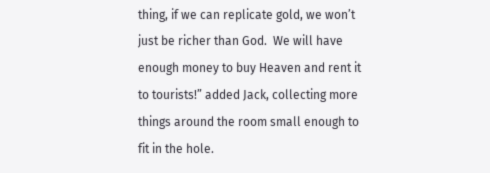thing, if we can replicate gold, we won’t just be richer than God.  We will have enough money to buy Heaven and rent it to tourists!” added Jack, collecting more things around the room small enough to fit in the hole.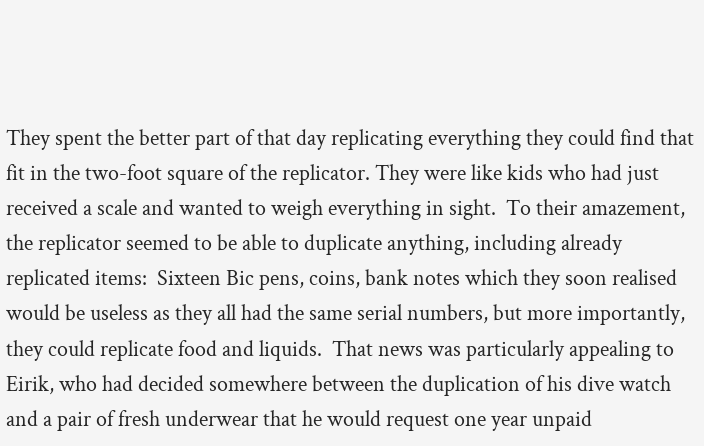They spent the better part of that day replicating everything they could find that fit in the two-foot square of the replicator. They were like kids who had just received a scale and wanted to weigh everything in sight.  To their amazement, the replicator seemed to be able to duplicate anything, including already replicated items:  Sixteen Bic pens, coins, bank notes which they soon realised would be useless as they all had the same serial numbers, but more importantly, they could replicate food and liquids.  That news was particularly appealing to Eirik, who had decided somewhere between the duplication of his dive watch and a pair of fresh underwear that he would request one year unpaid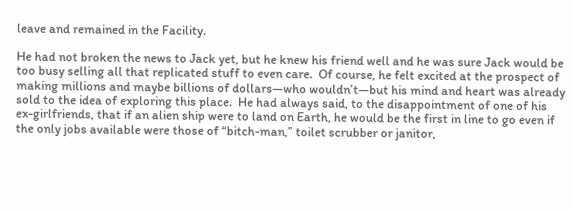leave and remained in the Facility.

He had not broken the news to Jack yet, but he knew his friend well and he was sure Jack would be too busy selling all that replicated stuff to even care.  Of course, he felt excited at the prospect of making millions and maybe billions of dollars—who wouldn’t—but his mind and heart was already sold to the idea of exploring this place.  He had always said, to the disappointment of one of his ex-girlfriends, that if an alien ship were to land on Earth, he would be the first in line to go even if the only jobs available were those of “bitch-man,” toilet scrubber or janitor,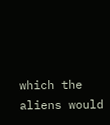which the aliens would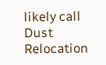likely call Dust Relocation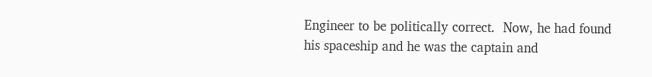Engineer to be politically correct.  Now, he had found his spaceship and he was the captain and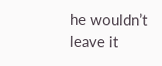he wouldn’t leave it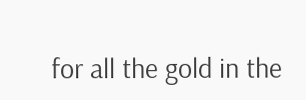for all the gold in the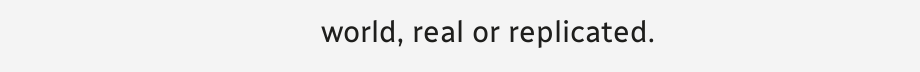world, real or replicated.